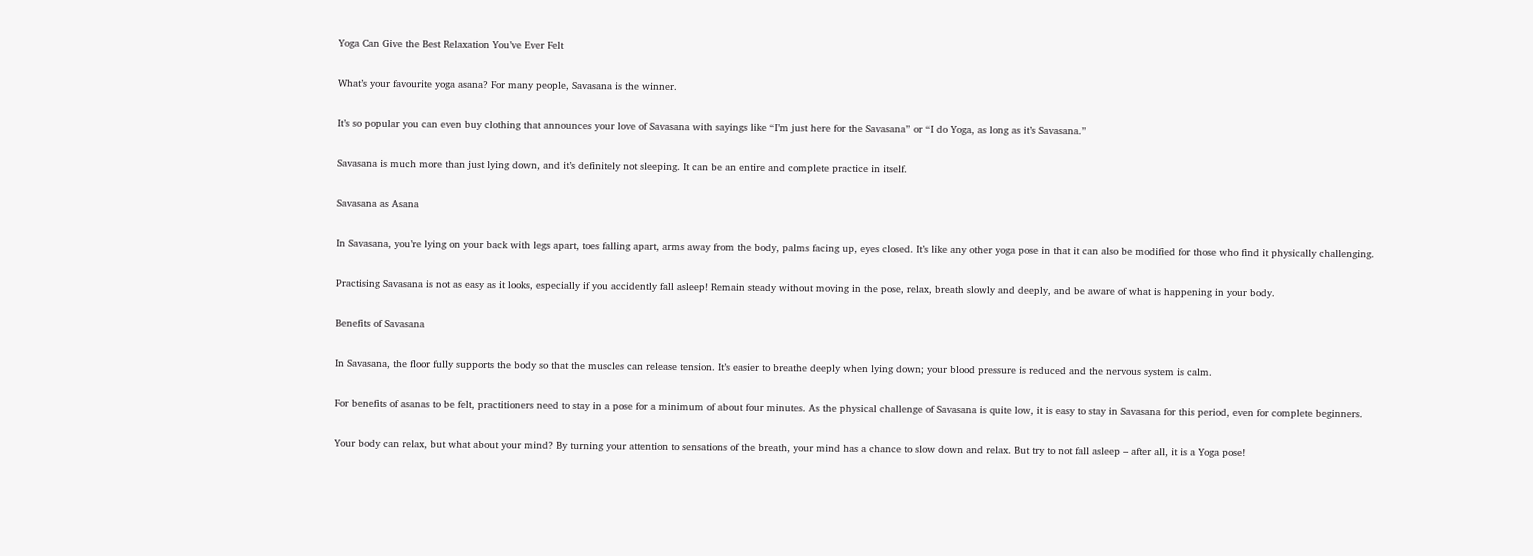Yoga Can Give the Best Relaxation You’ve Ever Felt

What’s your favourite yoga asana? For many people, Savasana is the winner.

It’s so popular you can even buy clothing that announces your love of Savasana with sayings like “I’m just here for the Savasana” or “I do Yoga, as long as it’s Savasana.”

Savasana is much more than just lying down, and it’s definitely not sleeping. It can be an entire and complete practice in itself.

Savasana as Asana

In Savasana, you’re lying on your back with legs apart, toes falling apart, arms away from the body, palms facing up, eyes closed. It’s like any other yoga pose in that it can also be modified for those who find it physically challenging.

Practising Savasana is not as easy as it looks, especially if you accidently fall asleep! Remain steady without moving in the pose, relax, breath slowly and deeply, and be aware of what is happening in your body.

Benefits of Savasana

In Savasana, the floor fully supports the body so that the muscles can release tension. It’s easier to breathe deeply when lying down; your blood pressure is reduced and the nervous system is calm.

For benefits of asanas to be felt, practitioners need to stay in a pose for a minimum of about four minutes. As the physical challenge of Savasana is quite low, it is easy to stay in Savasana for this period, even for complete beginners.

Your body can relax, but what about your mind? By turning your attention to sensations of the breath, your mind has a chance to slow down and relax. But try to not fall asleep – after all, it is a Yoga pose!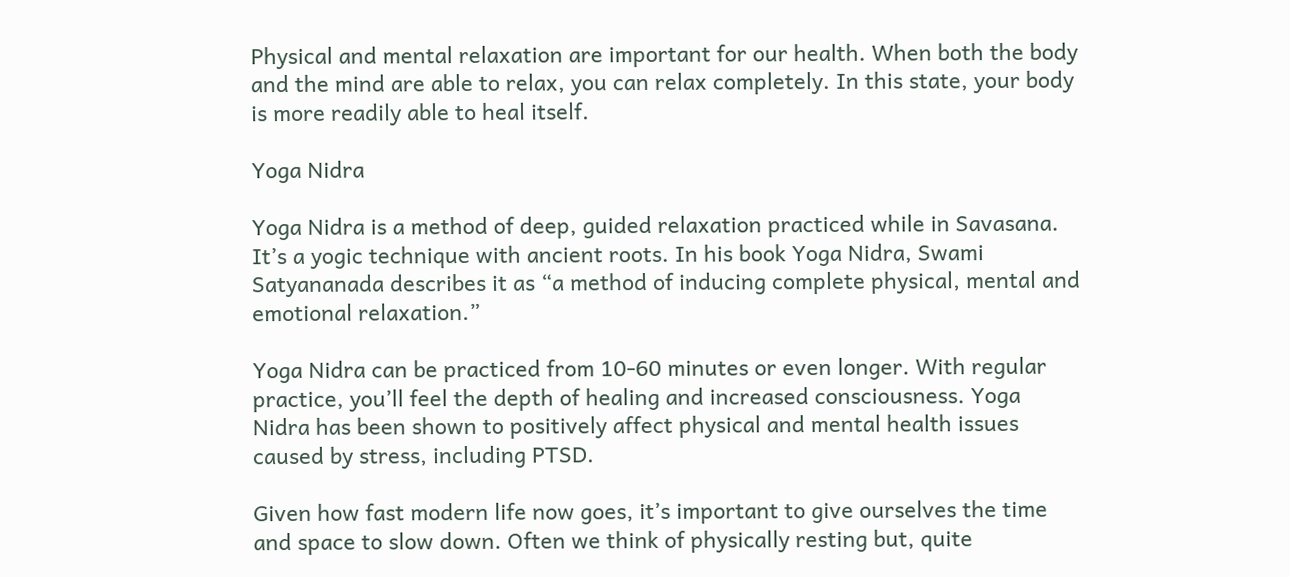Physical and mental relaxation are important for our health. When both the body and the mind are able to relax, you can relax completely. In this state, your body is more readily able to heal itself.

Yoga Nidra

Yoga Nidra is a method of deep, guided relaxation practiced while in Savasana. It’s a yogic technique with ancient roots. In his book Yoga Nidra, Swami Satyananada describes it as “a method of inducing complete physical, mental and emotional relaxation.”

Yoga Nidra can be practiced from 10-60 minutes or even longer. With regular practice, you’ll feel the depth of healing and increased consciousness. Yoga Nidra has been shown to positively affect physical and mental health issues caused by stress, including PTSD.

Given how fast modern life now goes, it’s important to give ourselves the time and space to slow down. Often we think of physically resting but, quite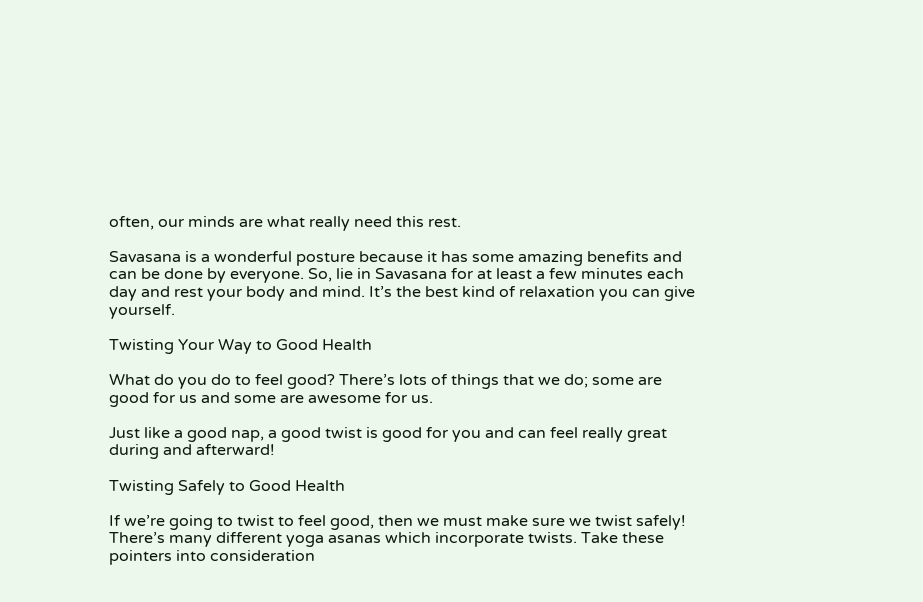often, our minds are what really need this rest.

Savasana is a wonderful posture because it has some amazing benefits and can be done by everyone. So, lie in Savasana for at least a few minutes each day and rest your body and mind. It’s the best kind of relaxation you can give yourself.

Twisting Your Way to Good Health

What do you do to feel good? There’s lots of things that we do; some are good for us and some are awesome for us.

Just like a good nap, a good twist is good for you and can feel really great during and afterward!

Twisting Safely to Good Health

If we’re going to twist to feel good, then we must make sure we twist safely! There’s many different yoga asanas which incorporate twists. Take these pointers into consideration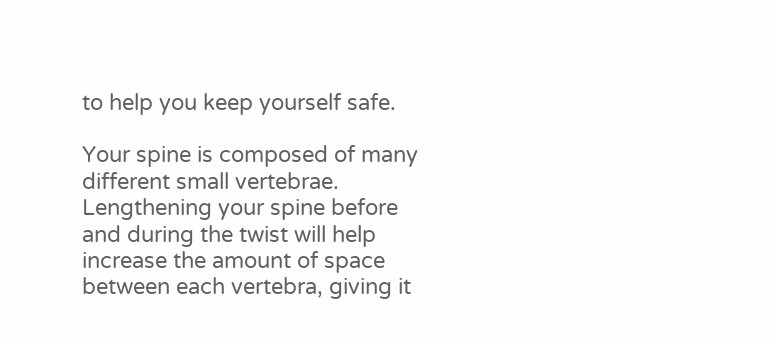to help you keep yourself safe.

Your spine is composed of many different small vertebrae. Lengthening your spine before and during the twist will help increase the amount of space between each vertebra, giving it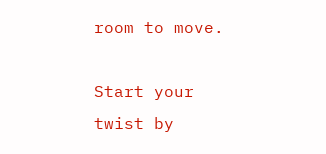room to move.

Start your twist by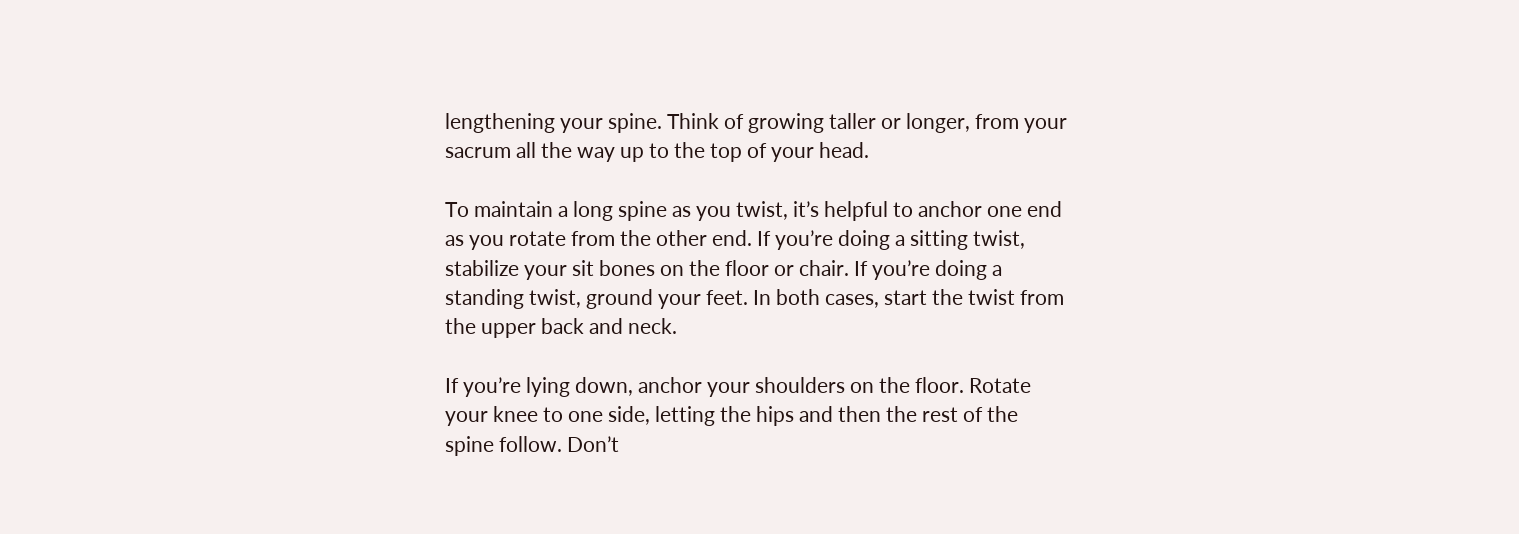lengthening your spine. Think of growing taller or longer, from your sacrum all the way up to the top of your head.

To maintain a long spine as you twist, it’s helpful to anchor one end as you rotate from the other end. If you’re doing a sitting twist, stabilize your sit bones on the floor or chair. If you’re doing a standing twist, ground your feet. In both cases, start the twist from the upper back and neck.

If you’re lying down, anchor your shoulders on the floor. Rotate your knee to one side, letting the hips and then the rest of the spine follow. Don’t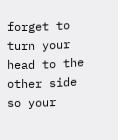forget to turn your head to the other side so your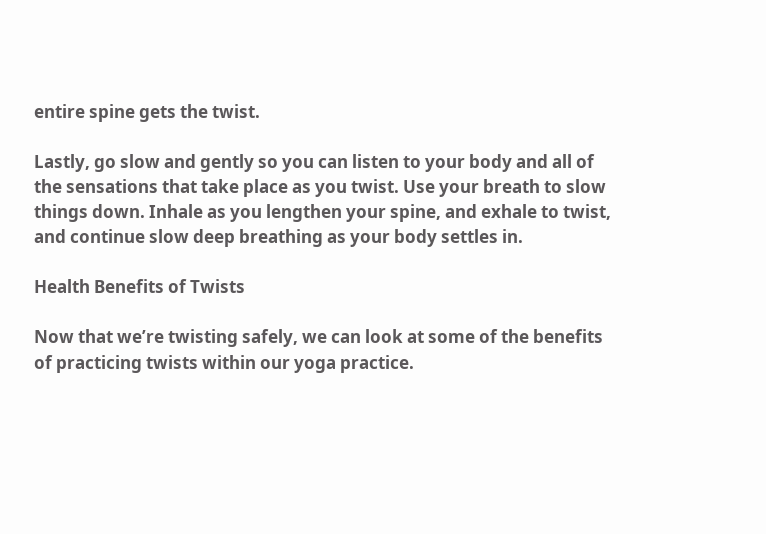entire spine gets the twist.

Lastly, go slow and gently so you can listen to your body and all of the sensations that take place as you twist. Use your breath to slow things down. Inhale as you lengthen your spine, and exhale to twist, and continue slow deep breathing as your body settles in.

Health Benefits of Twists

Now that we’re twisting safely, we can look at some of the benefits of practicing twists within our yoga practice.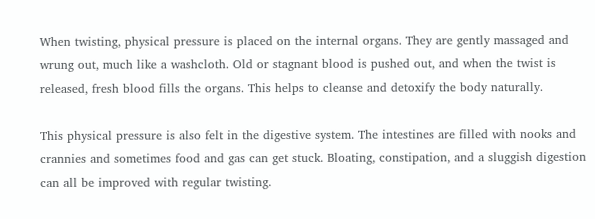When twisting, physical pressure is placed on the internal organs. They are gently massaged and wrung out, much like a washcloth. Old or stagnant blood is pushed out, and when the twist is released, fresh blood fills the organs. This helps to cleanse and detoxify the body naturally.

This physical pressure is also felt in the digestive system. The intestines are filled with nooks and crannies and sometimes food and gas can get stuck. Bloating, constipation, and a sluggish digestion can all be improved with regular twisting.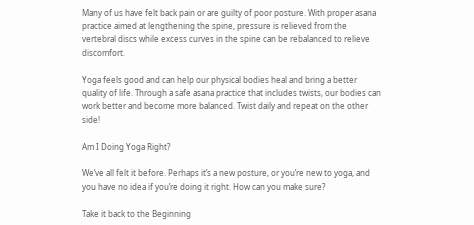Many of us have felt back pain or are guilty of poor posture. With proper asana practice aimed at lengthening the spine, pressure is relieved from the vertebral discs while excess curves in the spine can be rebalanced to relieve discomfort.

Yoga feels good and can help our physical bodies heal and bring a better quality of life. Through a safe asana practice that includes twists, our bodies can work better and become more balanced. Twist daily and repeat on the other side!

Am I Doing Yoga Right?

We’ve all felt it before. Perhaps it’s a new posture, or you’re new to yoga, and you have no idea if you’re doing it right. How can you make sure?

Take it back to the Beginning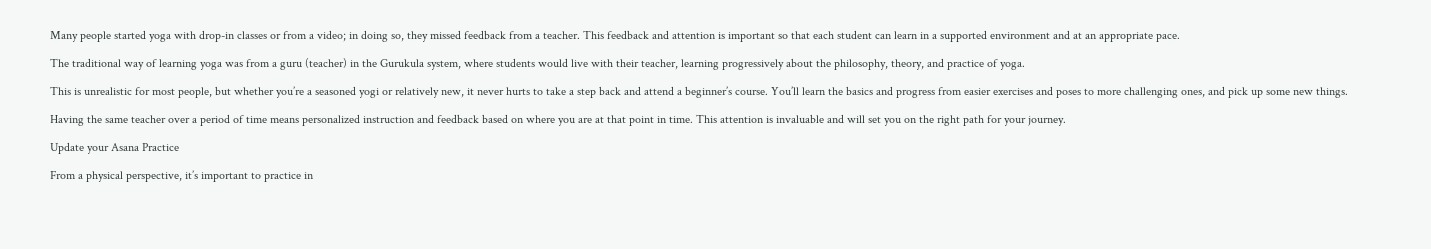Many people started yoga with drop-in classes or from a video; in doing so, they missed feedback from a teacher. This feedback and attention is important so that each student can learn in a supported environment and at an appropriate pace.

The traditional way of learning yoga was from a guru (teacher) in the Gurukula system, where students would live with their teacher, learning progressively about the philosophy, theory, and practice of yoga.

This is unrealistic for most people, but whether you’re a seasoned yogi or relatively new, it never hurts to take a step back and attend a beginner’s course. You’ll learn the basics and progress from easier exercises and poses to more challenging ones, and pick up some new things.

Having the same teacher over a period of time means personalized instruction and feedback based on where you are at that point in time. This attention is invaluable and will set you on the right path for your journey.

Update your Asana Practice

From a physical perspective, it’s important to practice in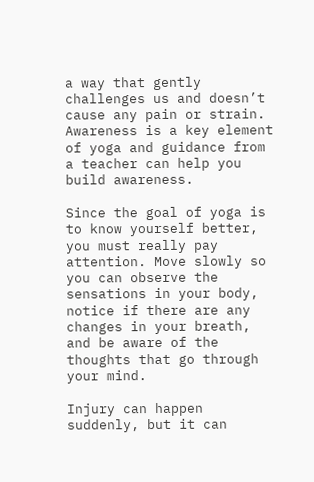a way that gently challenges us and doesn’t cause any pain or strain. Awareness is a key element of yoga and guidance from a teacher can help you build awareness.

Since the goal of yoga is to know yourself better, you must really pay attention. Move slowly so you can observe the sensations in your body, notice if there are any changes in your breath, and be aware of the thoughts that go through your mind.

Injury can happen suddenly, but it can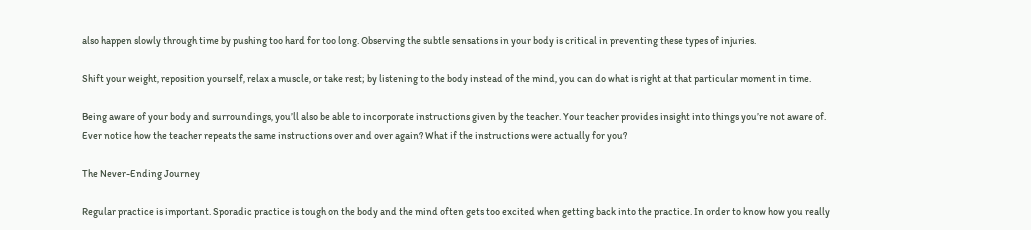also happen slowly through time by pushing too hard for too long. Observing the subtle sensations in your body is critical in preventing these types of injuries.

Shift your weight, reposition yourself, relax a muscle, or take rest; by listening to the body instead of the mind, you can do what is right at that particular moment in time.

Being aware of your body and surroundings, you’ll also be able to incorporate instructions given by the teacher. Your teacher provides insight into things you’re not aware of. Ever notice how the teacher repeats the same instructions over and over again? What if the instructions were actually for you?

The Never-Ending Journey

Regular practice is important. Sporadic practice is tough on the body and the mind often gets too excited when getting back into the practice. In order to know how you really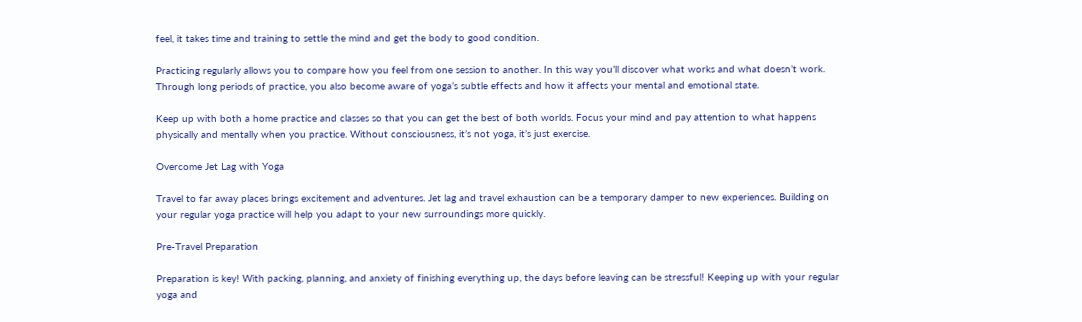feel, it takes time and training to settle the mind and get the body to good condition.

Practicing regularly allows you to compare how you feel from one session to another. In this way you’ll discover what works and what doesn’t work. Through long periods of practice, you also become aware of yoga’s subtle effects and how it affects your mental and emotional state.

Keep up with both a home practice and classes so that you can get the best of both worlds. Focus your mind and pay attention to what happens physically and mentally when you practice. Without consciousness, it’s not yoga, it’s just exercise.

Overcome Jet Lag with Yoga

Travel to far away places brings excitement and adventures. Jet lag and travel exhaustion can be a temporary damper to new experiences. Building on your regular yoga practice will help you adapt to your new surroundings more quickly.

Pre-Travel Preparation

Preparation is key! With packing, planning, and anxiety of finishing everything up, the days before leaving can be stressful! Keeping up with your regular yoga and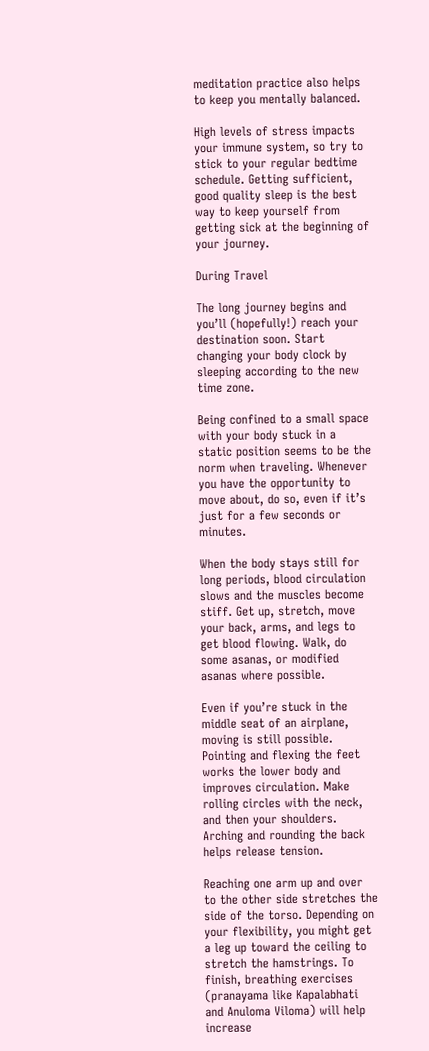meditation practice also helps to keep you mentally balanced.

High levels of stress impacts your immune system, so try to stick to your regular bedtime schedule. Getting sufficient, good quality sleep is the best way to keep yourself from getting sick at the beginning of your journey.

During Travel

The long journey begins and you’ll (hopefully!) reach your destination soon. Start changing your body clock by sleeping according to the new time zone.

Being confined to a small space with your body stuck in a static position seems to be the norm when traveling. Whenever you have the opportunity to move about, do so, even if it’s just for a few seconds or minutes.

When the body stays still for long periods, blood circulation slows and the muscles become stiff. Get up, stretch, move your back, arms, and legs to get blood flowing. Walk, do some asanas, or modified asanas where possible.

Even if you’re stuck in the middle seat of an airplane, moving is still possible. Pointing and flexing the feet works the lower body and improves circulation. Make rolling circles with the neck, and then your shoulders. Arching and rounding the back helps release tension.

Reaching one arm up and over to the other side stretches the side of the torso. Depending on your flexibility, you might get a leg up toward the ceiling to stretch the hamstrings. To finish, breathing exercises (pranayama like Kapalabhati and Anuloma Viloma) will help increase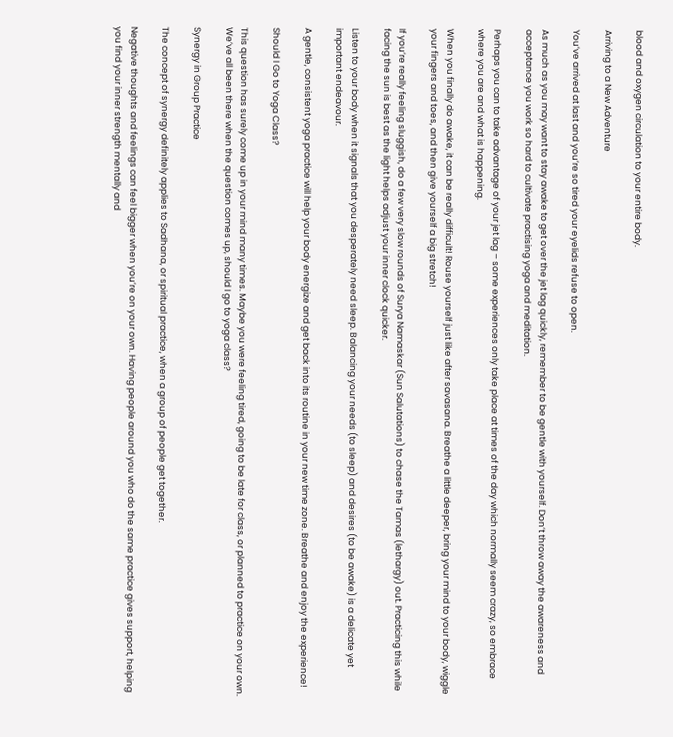blood and oxygen circulation to your entire body.

Arriving to a New Adventure

You’ve arrived at last and you’re so tired your eyelids refuse to open.

As much as you may want to stay awake to get over the jet lag quickly, remember to be gentle with yourself. Don’t throw away the awareness and acceptance you work so hard to cultivate practising yoga and meditation.

Perhaps you can to take advantage of your jet lag – some experiences only take place at times of the day which normally seem crazy, so embrace where you are and what is happening.

When you finally do awake, it can be really difficult! Rouse yourself just like after savasana. Breathe a little deeper, bring your mind to your body, wiggle your fingers and toes, and then give yourself a big stretch!

If you’re really feeling sluggish, do a few very slow rounds of Surya Namaskar (Sun Salutations) to chase the Tamas (lethargy) out. Practicing this while facing the sun is best as the light helps adjust your inner clock quicker.

Listen to your body when it signals that you desperately need sleep. Balancing your needs (to sleep) and desires (to be awake) is a delicate yet important endeavour.

A gentle, consistent yoga practice will help your body energize and get back into its routine in your new time zone. Breathe and enjoy the experience!

Should I Go to Yoga Class?

This question has surely come up in your mind many times. Maybe you were feeling tired, going to be late for class, or planned to practice on your own. We’ve all been there when the question comes up, should I go to yoga class?

Synergy in Group Practice

The concept of synergy definitely applies to Sadhana, or spiritual practice, when a group of people get together.

Negative thoughts and feelings can feel bigger when you’re on your own. Having people around you who do the same practice gives support, helping you find your inner strength mentally and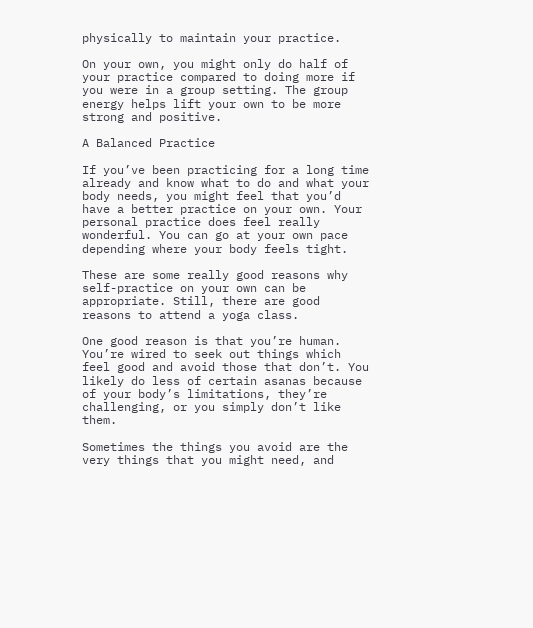physically to maintain your practice.

On your own, you might only do half of your practice compared to doing more if you were in a group setting. The group energy helps lift your own to be more strong and positive.

A Balanced Practice

If you’ve been practicing for a long time already and know what to do and what your body needs, you might feel that you’d have a better practice on your own. Your personal practice does feel really wonderful. You can go at your own pace depending where your body feels tight.

These are some really good reasons why self-practice on your own can be appropriate. Still, there are good reasons to attend a yoga class.

One good reason is that you’re human. You’re wired to seek out things which feel good and avoid those that don’t. You likely do less of certain asanas because of your body’s limitations, they’re challenging, or you simply don’t like them.

Sometimes the things you avoid are the very things that you might need, and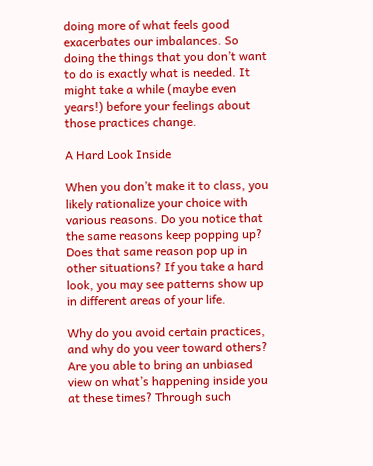doing more of what feels good exacerbates our imbalances. So doing the things that you don’t want to do is exactly what is needed. It might take a while (maybe even years!) before your feelings about those practices change.

A Hard Look Inside

When you don’t make it to class, you likely rationalize your choice with various reasons. Do you notice that the same reasons keep popping up? Does that same reason pop up in other situations? If you take a hard look, you may see patterns show up in different areas of your life.

Why do you avoid certain practices, and why do you veer toward others? Are you able to bring an unbiased view on what’s happening inside you at these times? Through such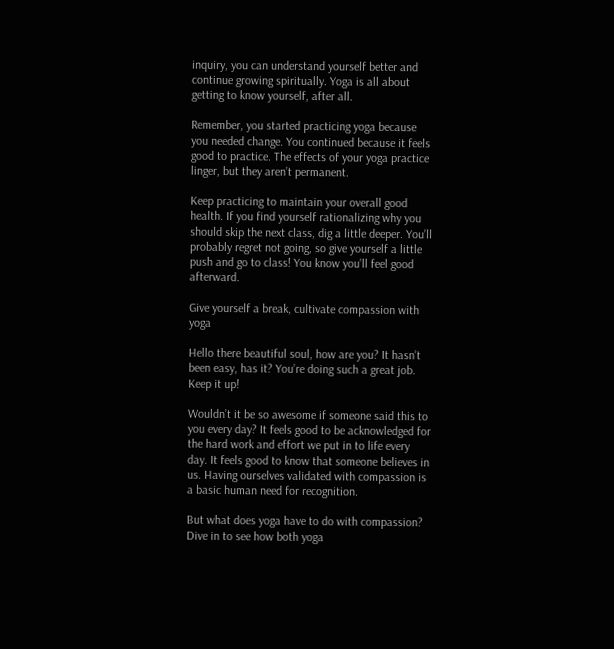inquiry, you can understand yourself better and continue growing spiritually. Yoga is all about getting to know yourself, after all.

Remember, you started practicing yoga because you needed change. You continued because it feels good to practice. The effects of your yoga practice linger, but they aren’t permanent.

Keep practicing to maintain your overall good health. If you find yourself rationalizing why you should skip the next class, dig a little deeper. You’ll probably regret not going, so give yourself a little push and go to class! You know you’ll feel good afterward.

Give yourself a break, cultivate compassion with yoga

Hello there beautiful soul, how are you? It hasn’t been easy, has it? You’re doing such a great job. Keep it up!

Wouldn’t it be so awesome if someone said this to you every day? It feels good to be acknowledged for the hard work and effort we put in to life every day. It feels good to know that someone believes in us. Having ourselves validated with compassion is a basic human need for recognition.

But what does yoga have to do with compassion? Dive in to see how both yoga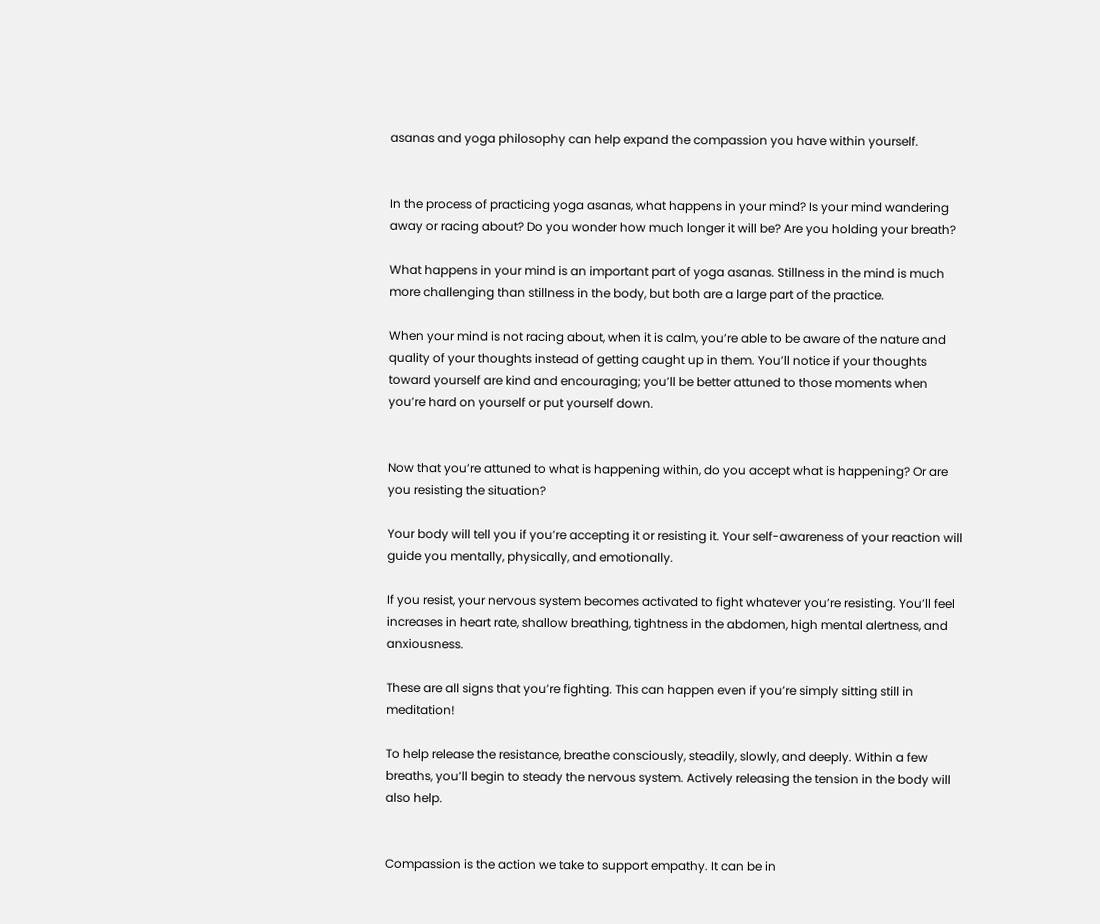asanas and yoga philosophy can help expand the compassion you have within yourself.


In the process of practicing yoga asanas, what happens in your mind? Is your mind wandering away or racing about? Do you wonder how much longer it will be? Are you holding your breath?

What happens in your mind is an important part of yoga asanas. Stillness in the mind is much more challenging than stillness in the body, but both are a large part of the practice.

When your mind is not racing about, when it is calm, you’re able to be aware of the nature and quality of your thoughts instead of getting caught up in them. You’ll notice if your thoughts toward yourself are kind and encouraging; you’ll be better attuned to those moments when you’re hard on yourself or put yourself down.


Now that you’re attuned to what is happening within, do you accept what is happening? Or are you resisting the situation?

Your body will tell you if you’re accepting it or resisting it. Your self-awareness of your reaction will guide you mentally, physically, and emotionally.

If you resist, your nervous system becomes activated to fight whatever you’re resisting. You’ll feel increases in heart rate, shallow breathing, tightness in the abdomen, high mental alertness, and anxiousness.

These are all signs that you’re fighting. This can happen even if you’re simply sitting still in meditation!

To help release the resistance, breathe consciously, steadily, slowly, and deeply. Within a few breaths, you’ll begin to steady the nervous system. Actively releasing the tension in the body will also help.


Compassion is the action we take to support empathy. It can be in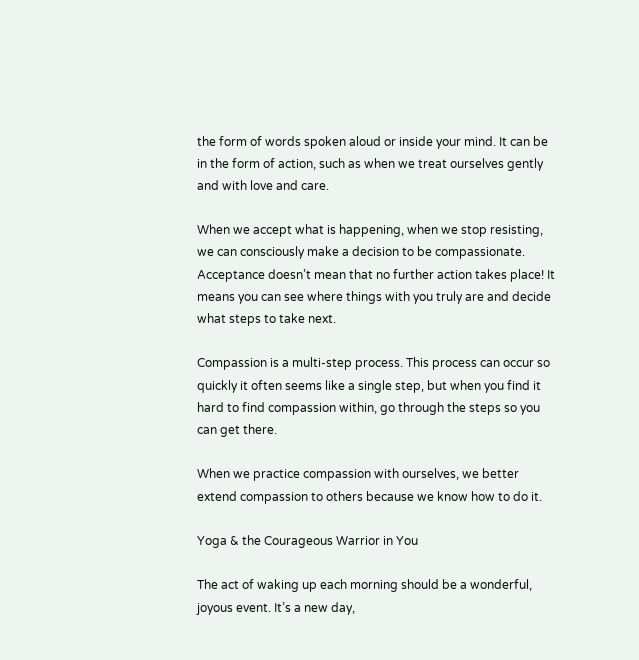the form of words spoken aloud or inside your mind. It can be in the form of action, such as when we treat ourselves gently and with love and care.

When we accept what is happening, when we stop resisting, we can consciously make a decision to be compassionate. Acceptance doesn’t mean that no further action takes place! It means you can see where things with you truly are and decide what steps to take next.

Compassion is a multi-step process. This process can occur so quickly it often seems like a single step, but when you find it hard to find compassion within, go through the steps so you can get there.

When we practice compassion with ourselves, we better extend compassion to others because we know how to do it.

Yoga & the Courageous Warrior in You

The act of waking up each morning should be a wonderful, joyous event. It’s a new day,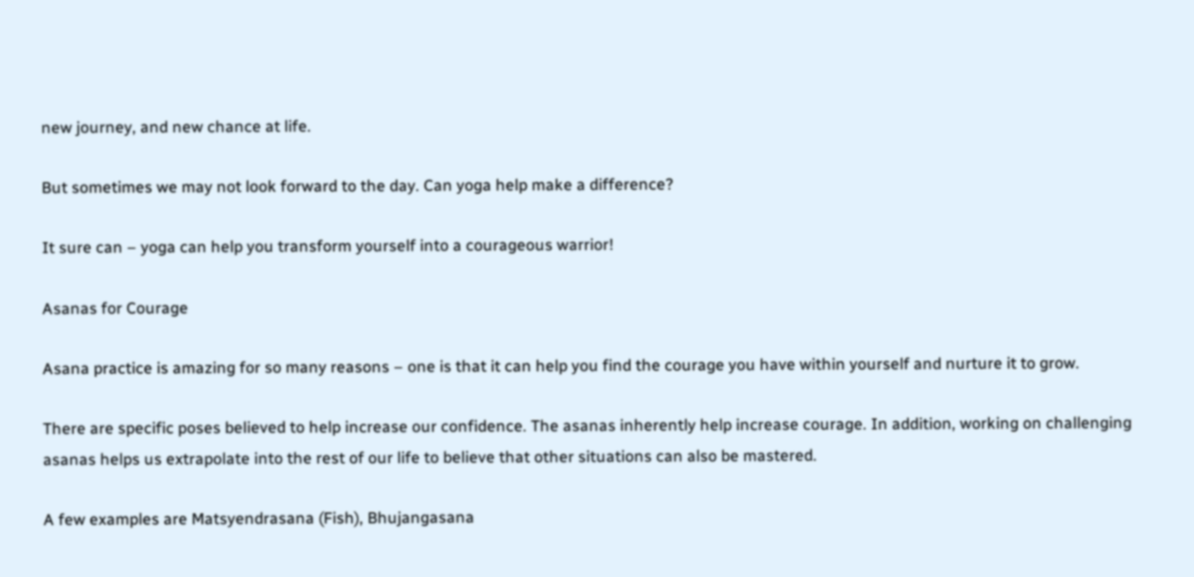new journey, and new chance at life.

But sometimes we may not look forward to the day. Can yoga help make a difference?

It sure can – yoga can help you transform yourself into a courageous warrior!

Asanas for Courage

Asana practice is amazing for so many reasons – one is that it can help you find the courage you have within yourself and nurture it to grow.

There are specific poses believed to help increase our confidence. The asanas inherently help increase courage. In addition, working on challenging asanas helps us extrapolate into the rest of our life to believe that other situations can also be mastered.

A few examples are Matsyendrasana (Fish), Bhujangasana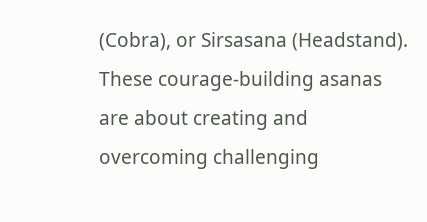(Cobra), or Sirsasana (Headstand). These courage-building asanas are about creating and overcoming challenging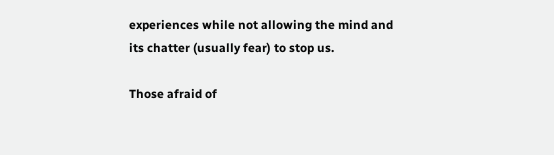experiences while not allowing the mind and its chatter (usually fear) to stop us.

Those afraid of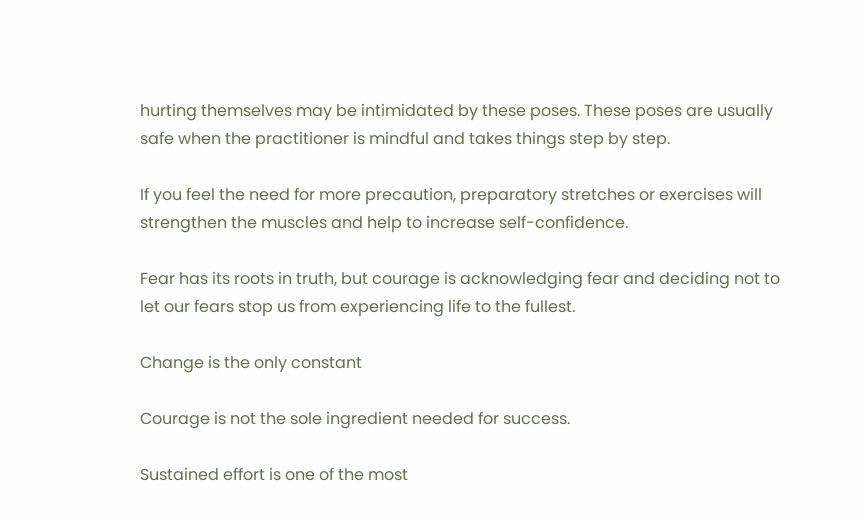hurting themselves may be intimidated by these poses. These poses are usually safe when the practitioner is mindful and takes things step by step.

If you feel the need for more precaution, preparatory stretches or exercises will strengthen the muscles and help to increase self-confidence.

Fear has its roots in truth, but courage is acknowledging fear and deciding not to let our fears stop us from experiencing life to the fullest.

Change is the only constant

Courage is not the sole ingredient needed for success.

Sustained effort is one of the most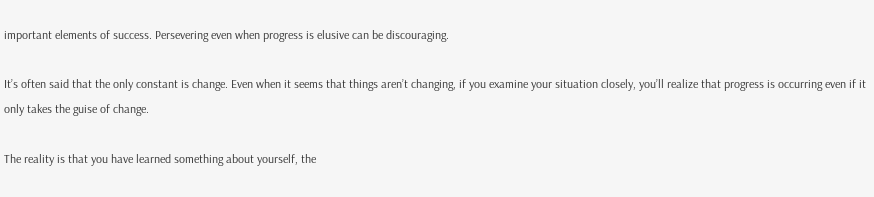important elements of success. Persevering even when progress is elusive can be discouraging.

It’s often said that the only constant is change. Even when it seems that things aren’t changing, if you examine your situation closely, you’ll realize that progress is occurring even if it only takes the guise of change.

The reality is that you have learned something about yourself, the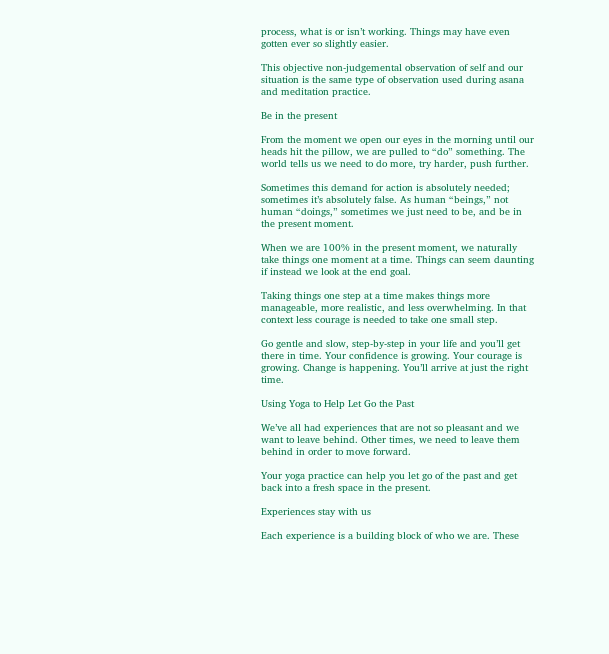process, what is or isn’t working. Things may have even gotten ever so slightly easier.

This objective non-judgemental observation of self and our situation is the same type of observation used during asana and meditation practice.

Be in the present

From the moment we open our eyes in the morning until our heads hit the pillow, we are pulled to “do” something. The world tells us we need to do more, try harder, push further.

Sometimes this demand for action is absolutely needed; sometimes it’s absolutely false. As human “beings,” not human “doings,” sometimes we just need to be, and be in the present moment.

When we are 100% in the present moment, we naturally take things one moment at a time. Things can seem daunting if instead we look at the end goal.

Taking things one step at a time makes things more manageable, more realistic, and less overwhelming. In that context less courage is needed to take one small step.

Go gentle and slow, step-by-step in your life and you’ll get there in time. Your confidence is growing. Your courage is growing. Change is happening. You’ll arrive at just the right time.

Using Yoga to Help Let Go the Past

We’ve all had experiences that are not so pleasant and we want to leave behind. Other times, we need to leave them behind in order to move forward.

Your yoga practice can help you let go of the past and get back into a fresh space in the present.

Experiences stay with us

Each experience is a building block of who we are. These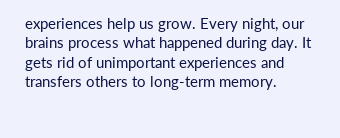experiences help us grow. Every night, our brains process what happened during day. It gets rid of unimportant experiences and transfers others to long-term memory.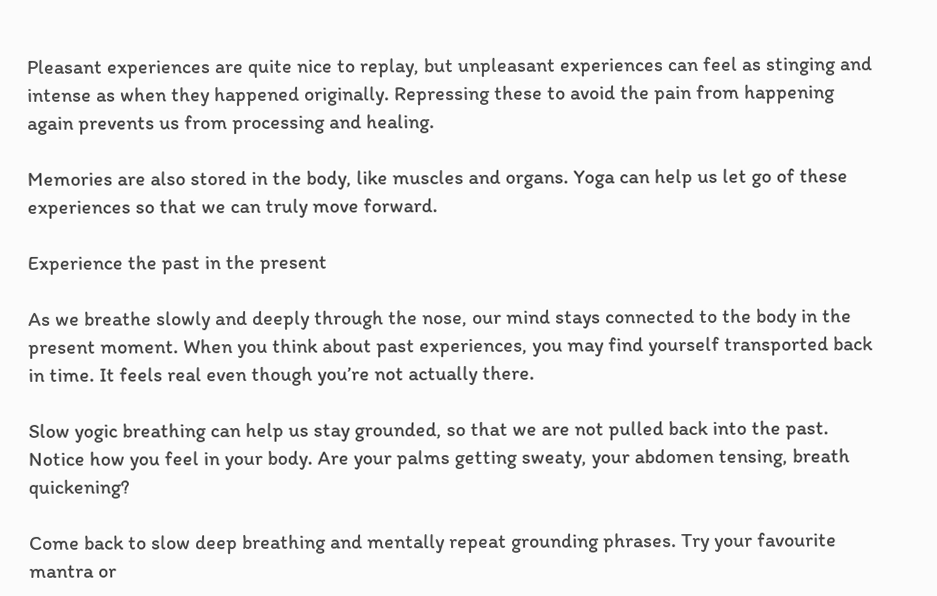Pleasant experiences are quite nice to replay, but unpleasant experiences can feel as stinging and intense as when they happened originally. Repressing these to avoid the pain from happening again prevents us from processing and healing.

Memories are also stored in the body, like muscles and organs. Yoga can help us let go of these experiences so that we can truly move forward.

Experience the past in the present

As we breathe slowly and deeply through the nose, our mind stays connected to the body in the present moment. When you think about past experiences, you may find yourself transported back in time. It feels real even though you’re not actually there.

Slow yogic breathing can help us stay grounded, so that we are not pulled back into the past. Notice how you feel in your body. Are your palms getting sweaty, your abdomen tensing, breath quickening?

Come back to slow deep breathing and mentally repeat grounding phrases. Try your favourite mantra or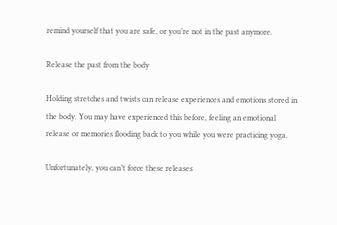remind yourself that you are safe, or you’re not in the past anymore.

Release the past from the body

Holding stretches and twists can release experiences and emotions stored in the body. You may have experienced this before, feeling an emotional release or memories flooding back to you while you were practicing yoga.

Unfortunately, you can’t force these releases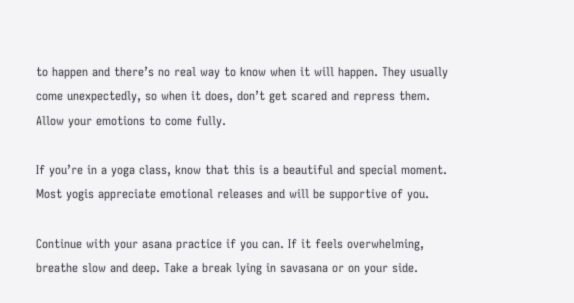to happen and there’s no real way to know when it will happen. They usually come unexpectedly, so when it does, don’t get scared and repress them. Allow your emotions to come fully.

If you’re in a yoga class, know that this is a beautiful and special moment. Most yogis appreciate emotional releases and will be supportive of you.

Continue with your asana practice if you can. If it feels overwhelming, breathe slow and deep. Take a break lying in savasana or on your side.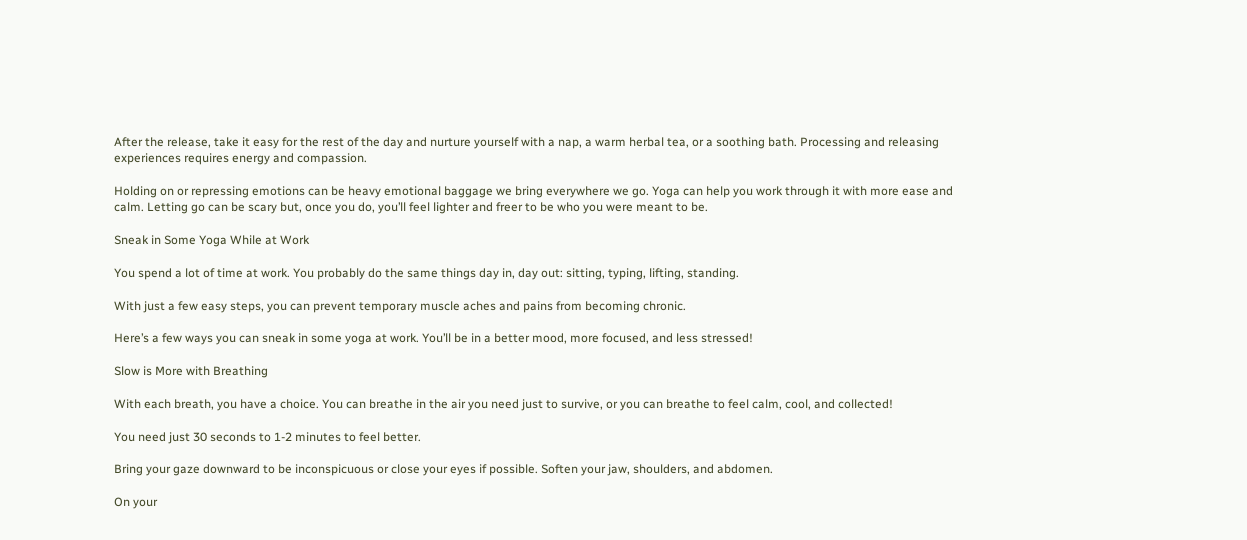After the release, take it easy for the rest of the day and nurture yourself with a nap, a warm herbal tea, or a soothing bath. Processing and releasing experiences requires energy and compassion.

Holding on or repressing emotions can be heavy emotional baggage we bring everywhere we go. Yoga can help you work through it with more ease and calm. Letting go can be scary but, once you do, you’ll feel lighter and freer to be who you were meant to be.

Sneak in Some Yoga While at Work

You spend a lot of time at work. You probably do the same things day in, day out: sitting, typing, lifting, standing.

With just a few easy steps, you can prevent temporary muscle aches and pains from becoming chronic.

Here’s a few ways you can sneak in some yoga at work. You’ll be in a better mood, more focused, and less stressed!

Slow is More with Breathing

With each breath, you have a choice. You can breathe in the air you need just to survive, or you can breathe to feel calm, cool, and collected!

You need just 30 seconds to 1-2 minutes to feel better.

Bring your gaze downward to be inconspicuous or close your eyes if possible. Soften your jaw, shoulders, and abdomen.

On your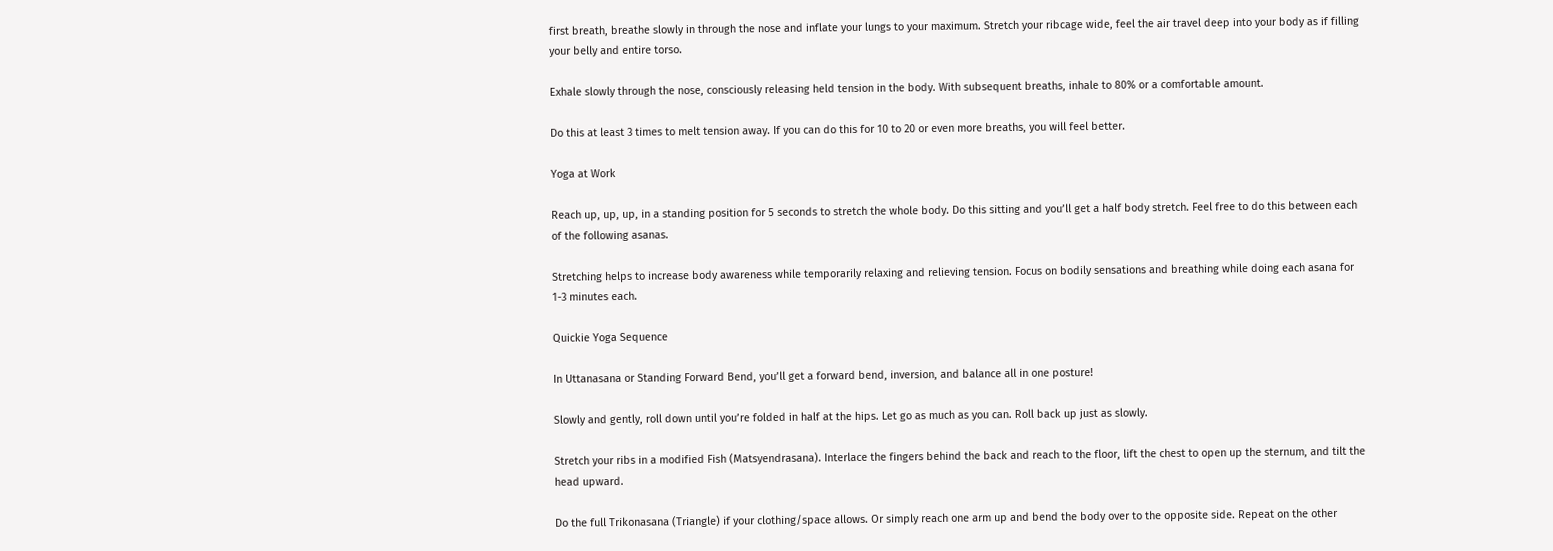first breath, breathe slowly in through the nose and inflate your lungs to your maximum. Stretch your ribcage wide, feel the air travel deep into your body as if filling your belly and entire torso.

Exhale slowly through the nose, consciously releasing held tension in the body. With subsequent breaths, inhale to 80% or a comfortable amount.

Do this at least 3 times to melt tension away. If you can do this for 10 to 20 or even more breaths, you will feel better.

Yoga at Work

Reach up, up, up, in a standing position for 5 seconds to stretch the whole body. Do this sitting and you’ll get a half body stretch. Feel free to do this between each of the following asanas.

Stretching helps to increase body awareness while temporarily relaxing and relieving tension. Focus on bodily sensations and breathing while doing each asana for 1-3 minutes each.

Quickie Yoga Sequence

In Uttanasana or Standing Forward Bend, you’ll get a forward bend, inversion, and balance all in one posture!

Slowly and gently, roll down until you’re folded in half at the hips. Let go as much as you can. Roll back up just as slowly.

Stretch your ribs in a modified Fish (Matsyendrasana). Interlace the fingers behind the back and reach to the floor, lift the chest to open up the sternum, and tilt the head upward.

Do the full Trikonasana (Triangle) if your clothing/space allows. Or simply reach one arm up and bend the body over to the opposite side. Repeat on the other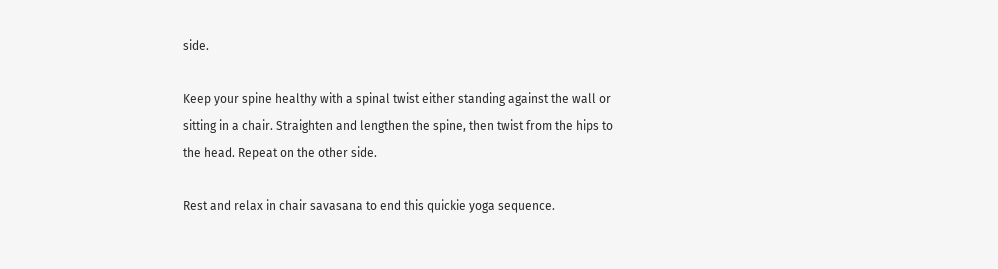side.

Keep your spine healthy with a spinal twist either standing against the wall or sitting in a chair. Straighten and lengthen the spine, then twist from the hips to the head. Repeat on the other side.

Rest and relax in chair savasana to end this quickie yoga sequence.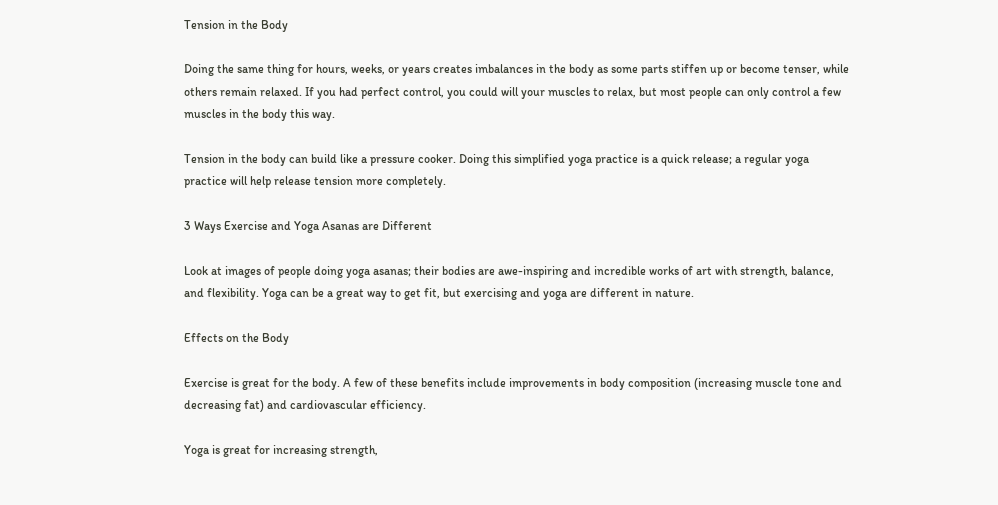Tension in the Body

Doing the same thing for hours, weeks, or years creates imbalances in the body as some parts stiffen up or become tenser, while others remain relaxed. If you had perfect control, you could will your muscles to relax, but most people can only control a few muscles in the body this way.

Tension in the body can build like a pressure cooker. Doing this simplified yoga practice is a quick release; a regular yoga practice will help release tension more completely.

3 Ways Exercise and Yoga Asanas are Different

Look at images of people doing yoga asanas; their bodies are awe-inspiring and incredible works of art with strength, balance, and flexibility. Yoga can be a great way to get fit, but exercising and yoga are different in nature.

Effects on the Body

Exercise is great for the body. A few of these benefits include improvements in body composition (increasing muscle tone and decreasing fat) and cardiovascular efficiency.

Yoga is great for increasing strength,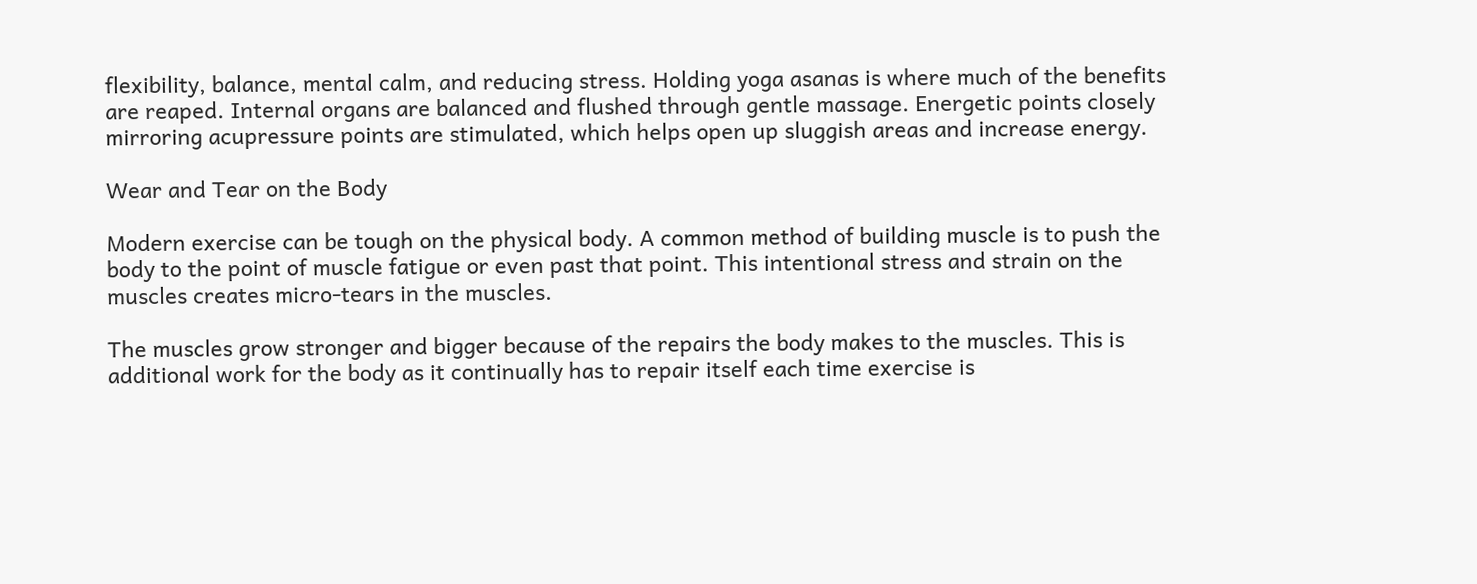flexibility, balance, mental calm, and reducing stress. Holding yoga asanas is where much of the benefits are reaped. Internal organs are balanced and flushed through gentle massage. Energetic points closely mirroring acupressure points are stimulated, which helps open up sluggish areas and increase energy.

Wear and Tear on the Body

Modern exercise can be tough on the physical body. A common method of building muscle is to push the body to the point of muscle fatigue or even past that point. This intentional stress and strain on the muscles creates micro-tears in the muscles.

The muscles grow stronger and bigger because of the repairs the body makes to the muscles. This is additional work for the body as it continually has to repair itself each time exercise is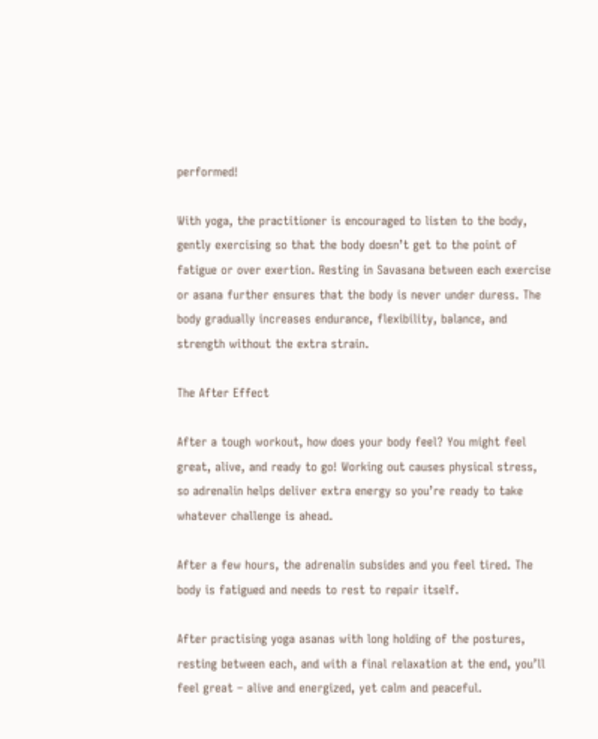performed!

With yoga, the practitioner is encouraged to listen to the body, gently exercising so that the body doesn’t get to the point of fatigue or over exertion. Resting in Savasana between each exercise or asana further ensures that the body is never under duress. The body gradually increases endurance, flexibility, balance, and strength without the extra strain.

The After Effect

After a tough workout, how does your body feel? You might feel great, alive, and ready to go! Working out causes physical stress, so adrenalin helps deliver extra energy so you’re ready to take whatever challenge is ahead.

After a few hours, the adrenalin subsides and you feel tired. The body is fatigued and needs to rest to repair itself.

After practising yoga asanas with long holding of the postures, resting between each, and with a final relaxation at the end, you’ll feel great – alive and energized, yet calm and peaceful.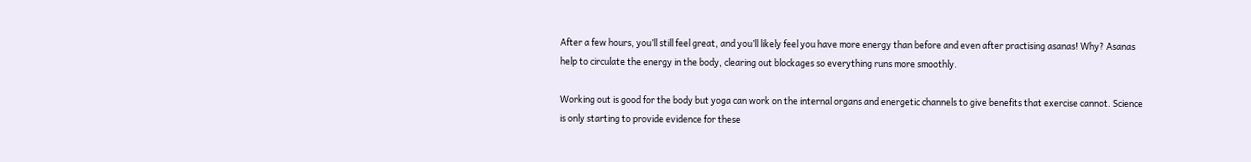After a few hours, you’ll still feel great, and you’ll likely feel you have more energy than before and even after practising asanas! Why? Asanas help to circulate the energy in the body, clearing out blockages so everything runs more smoothly.

Working out is good for the body but yoga can work on the internal organs and energetic channels to give benefits that exercise cannot. Science is only starting to provide evidence for these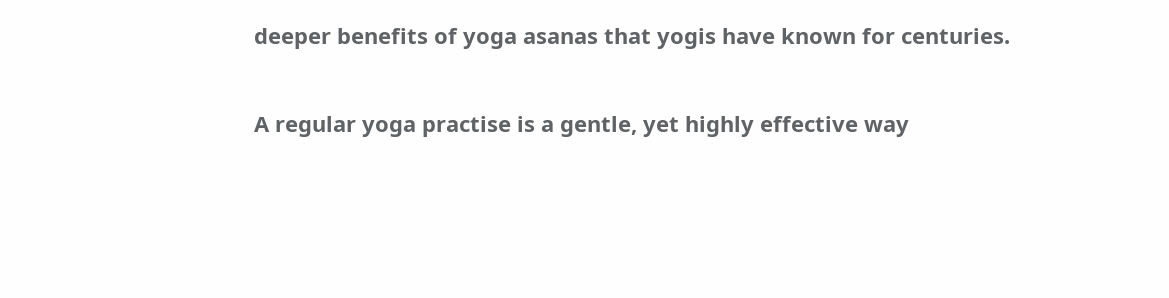deeper benefits of yoga asanas that yogis have known for centuries.

A regular yoga practise is a gentle, yet highly effective way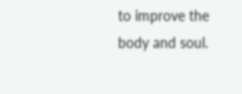to improve the body and soul.